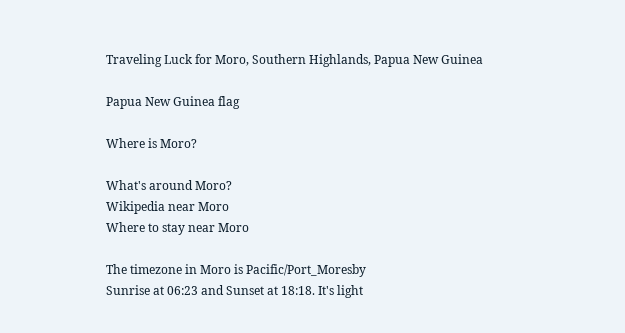Traveling Luck for Moro, Southern Highlands, Papua New Guinea

Papua New Guinea flag

Where is Moro?

What's around Moro?
Wikipedia near Moro
Where to stay near Moro

The timezone in Moro is Pacific/Port_Moresby
Sunrise at 06:23 and Sunset at 18:18. It's light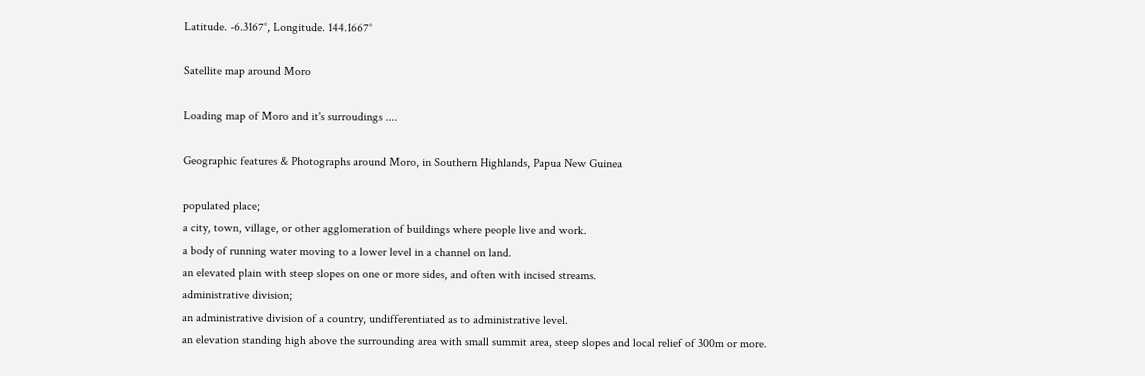Latitude. -6.3167°, Longitude. 144.1667°

Satellite map around Moro

Loading map of Moro and it's surroudings ....

Geographic features & Photographs around Moro, in Southern Highlands, Papua New Guinea

populated place;
a city, town, village, or other agglomeration of buildings where people live and work.
a body of running water moving to a lower level in a channel on land.
an elevated plain with steep slopes on one or more sides, and often with incised streams.
administrative division;
an administrative division of a country, undifferentiated as to administrative level.
an elevation standing high above the surrounding area with small summit area, steep slopes and local relief of 300m or more.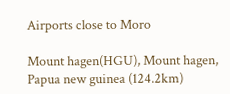Airports close to Moro

Mount hagen(HGU), Mount hagen, Papua new guinea (124.2km)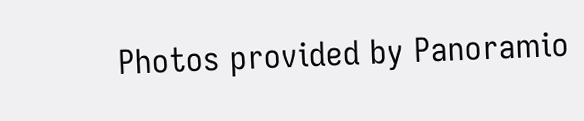Photos provided by Panoramio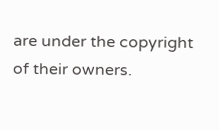are under the copyright of their owners.